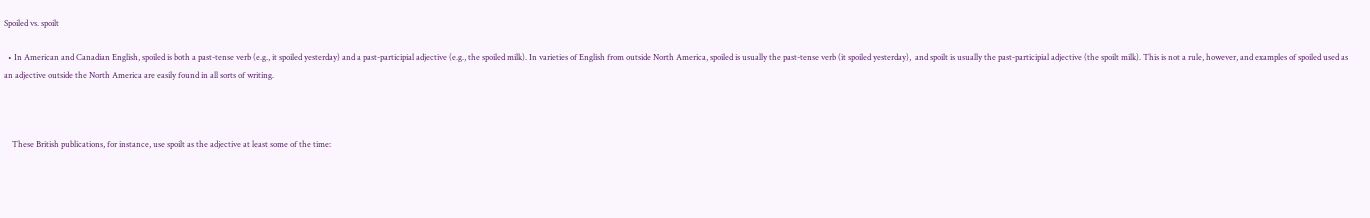Spoiled vs. spoilt

  • In American and Canadian English, spoiled is both a past-tense verb (e.g., it spoiled yesterday) and a past-participial adjective (e.g., the spoiled milk). In varieties of English from outside North America, spoiled is usually the past-tense verb (it spoiled yesterday),  and spoilt is usually the past-participial adjective (the spoilt milk). This is not a rule, however, and examples of spoiled used as an adjective outside the North America are easily found in all sorts of writing.



    These British publications, for instance, use spoilt as the adjective at least some of the time: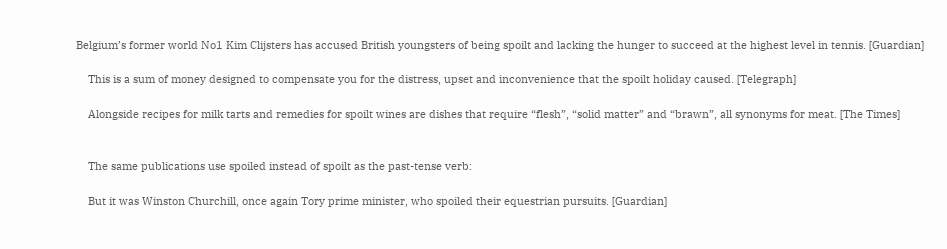Belgium’s former world No1 Kim Clijsters has accused British youngsters of being spoilt and lacking the hunger to succeed at the highest level in tennis. [Guardian]

    This is a sum of money designed to compensate you for the distress, upset and inconvenience that the spoilt holiday caused. [Telegraph]

    Alongside recipes for milk tarts and remedies for spoilt wines are dishes that require “flesh”, “solid matter” and “brawn”, all synonyms for meat. [The Times]


    The same publications use spoiled instead of spoilt as the past-tense verb:

    But it was Winston Churchill, once again Tory prime minister, who spoiled their equestrian pursuits. [Guardian]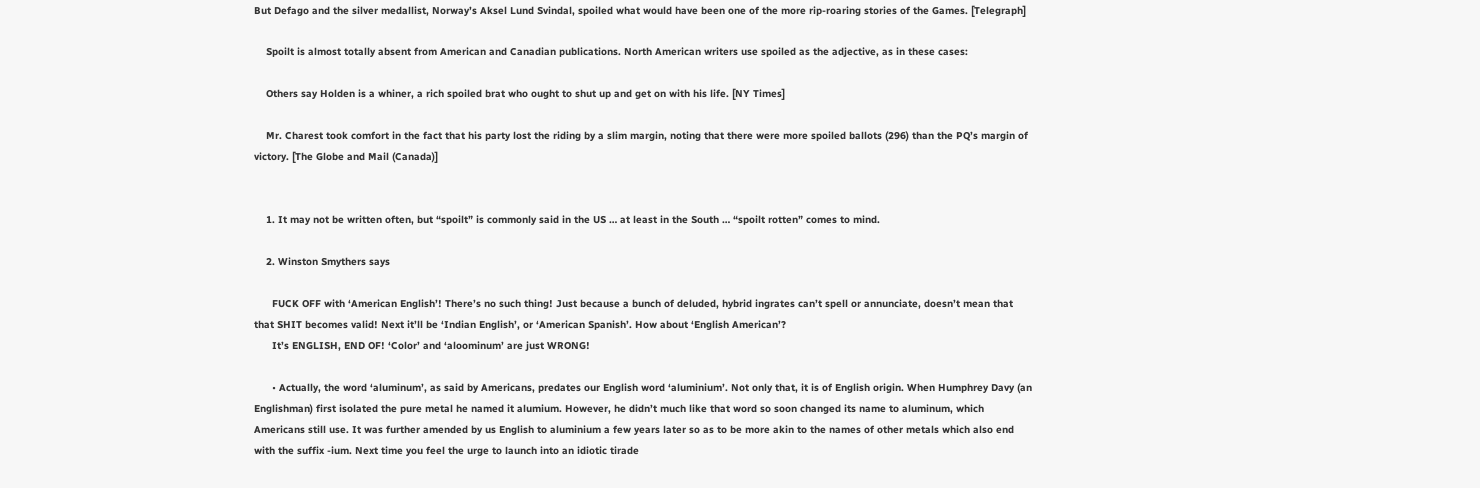But Defago and the silver medallist, Norway’s Aksel Lund Svindal, spoiled what would have been one of the more rip-roaring stories of the Games. [Telegraph]

    Spoilt is almost totally absent from American and Canadian publications. North American writers use spoiled as the adjective, as in these cases:

    Others say Holden is a whiner, a rich spoiled brat who ought to shut up and get on with his life. [NY Times]

    Mr. Charest took comfort in the fact that his party lost the riding by a slim margin, noting that there were more spoiled ballots (296) than the PQ’s margin of victory. [The Globe and Mail (Canada)]


    1. It may not be written often, but “spoilt” is commonly said in the US … at least in the South … “spoilt rotten” comes to mind.

    2. Winston Smythers says

      FUCK OFF with ‘American English’! There’s no such thing! Just because a bunch of deluded, hybrid ingrates can’t spell or annunciate, doesn’t mean that that SHIT becomes valid! Next it’ll be ‘Indian English’, or ‘American Spanish’. How about ‘English American’?
      It’s ENGLISH, END OF! ‘Color’ and ‘aloominum’ are just WRONG!

      • Actually, the word ‘aluminum’, as said by Americans, predates our English word ‘aluminium’. Not only that, it is of English origin. When Humphrey Davy (an Englishman) first isolated the pure metal he named it alumium. However, he didn’t much like that word so soon changed its name to aluminum, which Americans still use. It was further amended by us English to aluminium a few years later so as to be more akin to the names of other metals which also end with the suffix -ium. Next time you feel the urge to launch into an idiotic tirade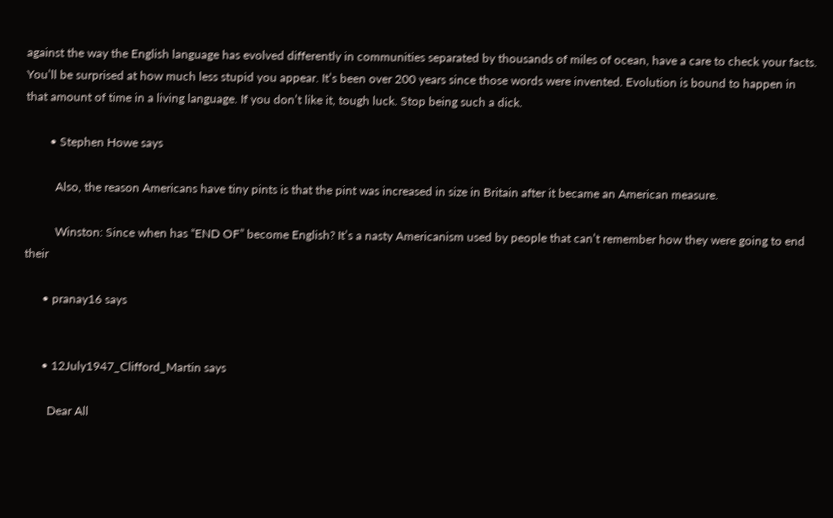against the way the English language has evolved differently in communities separated by thousands of miles of ocean, have a care to check your facts. You’ll be surprised at how much less stupid you appear. It’s been over 200 years since those words were invented. Evolution is bound to happen in that amount of time in a living language. If you don’t like it, tough luck. Stop being such a dick.

        • Stephen Howe says

          Also, the reason Americans have tiny pints is that the pint was increased in size in Britain after it became an American measure.

          Winston: Since when has “END OF” become English? It’s a nasty Americanism used by people that can’t remember how they were going to end their

      • pranay16 says


      • 12July1947_Clifford_Martin says

        Dear All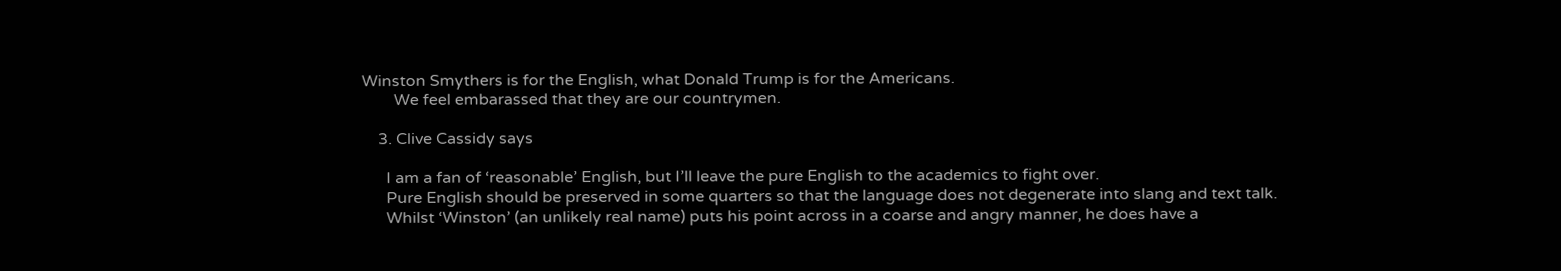Winston Smythers is for the English, what Donald Trump is for the Americans.
        We feel embarassed that they are our countrymen.

    3. Clive Cassidy says

      I am a fan of ‘reasonable’ English, but I’ll leave the pure English to the academics to fight over.
      Pure English should be preserved in some quarters so that the language does not degenerate into slang and text talk.
      Whilst ‘Winston’ (an unlikely real name) puts his point across in a coarse and angry manner, he does have a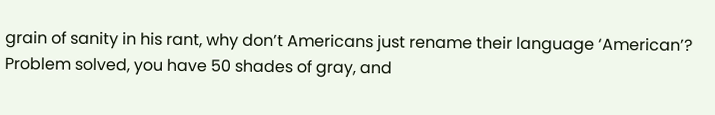grain of sanity in his rant, why don’t Americans just rename their language ‘American’? Problem solved, you have 50 shades of gray, and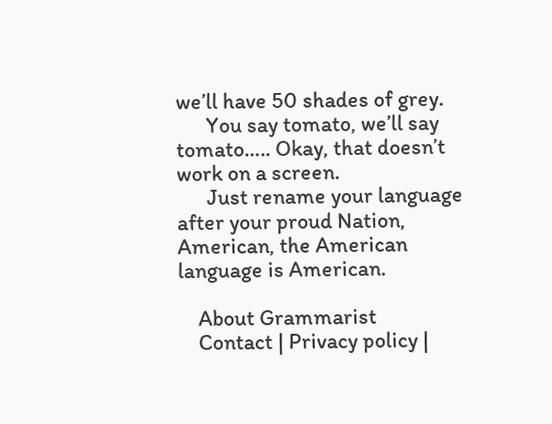we’ll have 50 shades of grey.
      You say tomato, we’ll say tomato….. Okay, that doesn’t work on a screen.
      Just rename your language after your proud Nation, American, the American language is American.

    About Grammarist
    Contact | Privacy policy |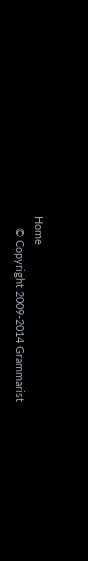Home
    © Copyright 2009-2014 Grammarist